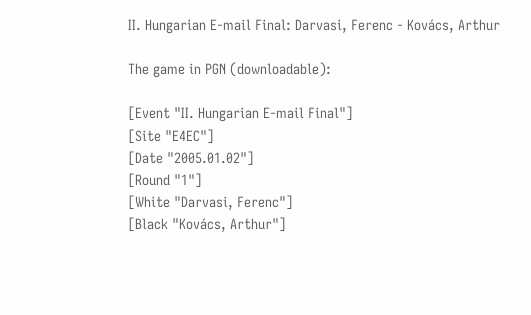II. Hungarian E-mail Final: Darvasi, Ferenc - Kovács, Arthur

The game in PGN (downloadable):

[Event "II. Hungarian E-mail Final"]
[Site "E4EC"]
[Date "2005.01.02"]
[Round "1"]
[White "Darvasi, Ferenc"]
[Black "Kovács, Arthur"]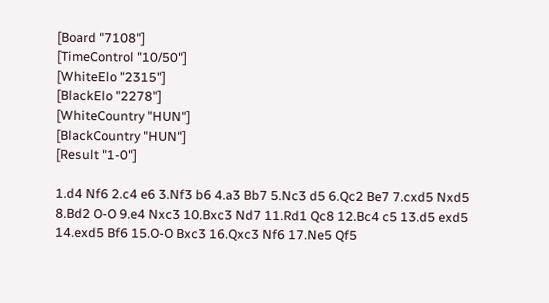[Board "7108"]
[TimeControl "10/50"]
[WhiteElo "2315"]
[BlackElo "2278"]
[WhiteCountry "HUN"]
[BlackCountry "HUN"]
[Result "1-0"]

1.d4 Nf6 2.c4 e6 3.Nf3 b6 4.a3 Bb7 5.Nc3 d5 6.Qc2 Be7 7.cxd5 Nxd5
8.Bd2 O-O 9.e4 Nxc3 10.Bxc3 Nd7 11.Rd1 Qc8 12.Bc4 c5 13.d5 exd5
14.exd5 Bf6 15.O-O Bxc3 16.Qxc3 Nf6 17.Ne5 Qf5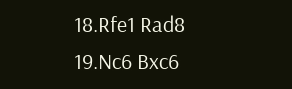18.Rfe1 Rad8
19.Nc6 Bxc6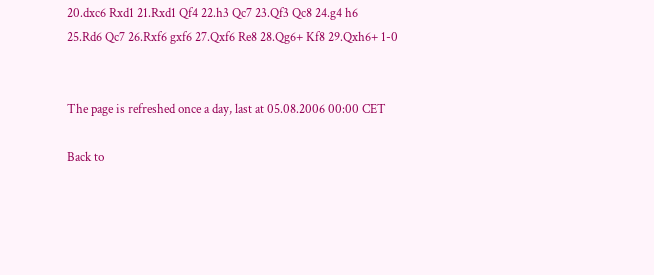20.dxc6 Rxd1 21.Rxd1 Qf4 22.h3 Qc7 23.Qf3 Qc8 24.g4 h6
25.Rd6 Qc7 26.Rxf6 gxf6 27.Qxf6 Re8 28.Qg6+ Kf8 29.Qxh6+ 1-0


The page is refreshed once a day, last at 05.08.2006 00:00 CET

Back to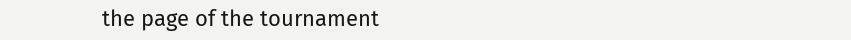the page of the tournament